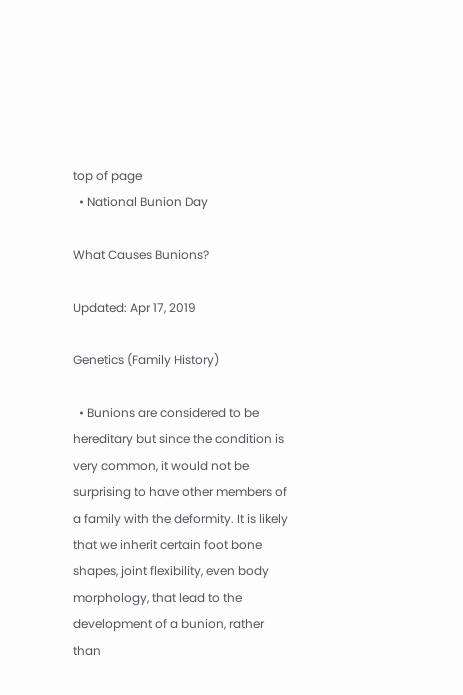top of page
  • National Bunion Day

What Causes Bunions?

Updated: Apr 17, 2019

Genetics (Family History)

  • Bunions are considered to be hereditary but since the condition is very common, it would not be surprising to have other members of a family with the deformity. It is likely that we inherit certain foot bone shapes, joint flexibility, even body morphology, that lead to the development of a bunion, rather than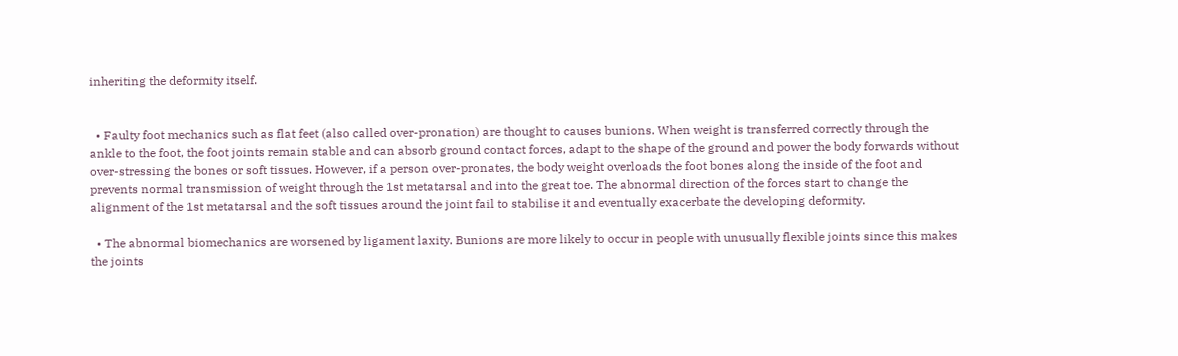inheriting the deformity itself.


  • Faulty foot mechanics such as flat feet (also called over-pronation) are thought to causes bunions. When weight is transferred correctly through the ankle to the foot, the foot joints remain stable and can absorb ground contact forces, adapt to the shape of the ground and power the body forwards without over-stressing the bones or soft tissues. However, if a person over-pronates, the body weight overloads the foot bones along the inside of the foot and prevents normal transmission of weight through the 1st metatarsal and into the great toe. The abnormal direction of the forces start to change the alignment of the 1st metatarsal and the soft tissues around the joint fail to stabilise it and eventually exacerbate the developing deformity.

  • The abnormal biomechanics are worsened by ligament laxity. Bunions are more likely to occur in people with unusually flexible joints since this makes the joints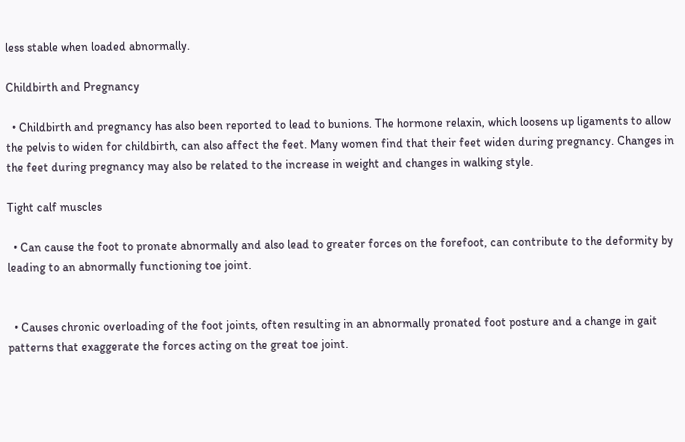less stable when loaded abnormally.

Childbirth and Pregnancy

  • Childbirth and pregnancy has also been reported to lead to bunions. The hormone relaxin, which loosens up ligaments to allow the pelvis to widen for childbirth, can also affect the feet. Many women find that their feet widen during pregnancy. Changes in the feet during pregnancy may also be related to the increase in weight and changes in walking style.

Tight calf muscles

  • Can cause the foot to pronate abnormally and also lead to greater forces on the forefoot, can contribute to the deformity by leading to an abnormally functioning toe joint.


  • Causes chronic overloading of the foot joints, often resulting in an abnormally pronated foot posture and a change in gait patterns that exaggerate the forces acting on the great toe joint.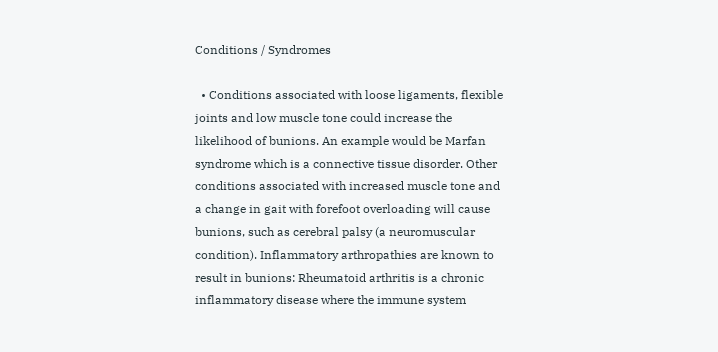Conditions / Syndromes

  • Conditions associated with loose ligaments, flexible joints and low muscle tone could increase the likelihood of bunions. An example would be Marfan syndrome which is a connective tissue disorder. Other conditions associated with increased muscle tone and a change in gait with forefoot overloading will cause bunions, such as cerebral palsy (a neuromuscular condition). Inflammatory arthropathies are known to result in bunions: Rheumatoid arthritis is a chronic inflammatory disease where the immune system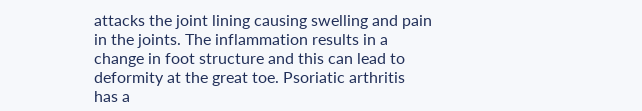attacks the joint lining causing swelling and pain in the joints. The inflammation results in a change in foot structure and this can lead to deformity at the great toe. Psoriatic arthritis has a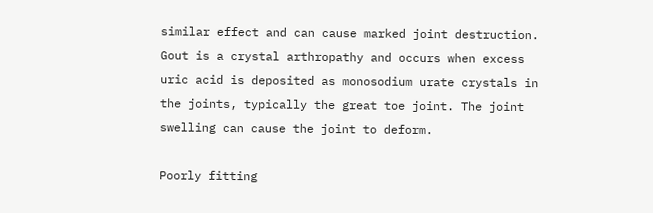similar effect and can cause marked joint destruction. Gout is a crystal arthropathy and occurs when excess uric acid is deposited as monosodium urate crystals in the joints, typically the great toe joint. The joint swelling can cause the joint to deform.

Poorly fitting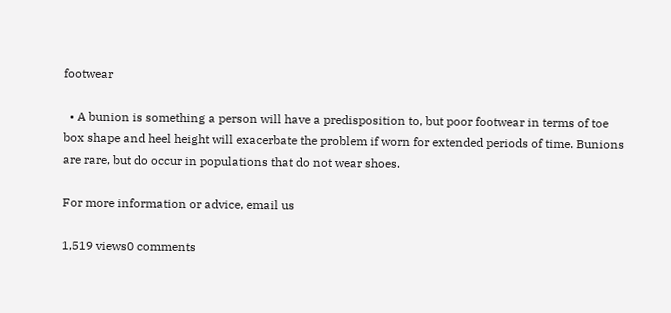footwear

  • A bunion is something a person will have a predisposition to, but poor footwear in terms of toe box shape and heel height will exacerbate the problem if worn for extended periods of time. Bunions are rare, but do occur in populations that do not wear shoes.

For more information or advice, email us

1,519 views0 comments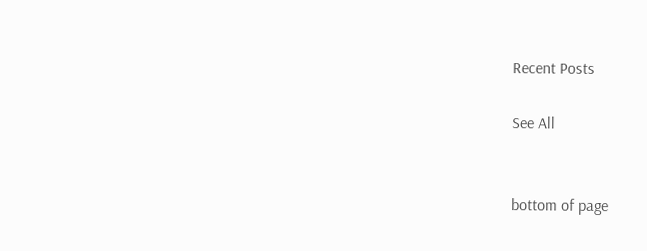Recent Posts

See All


bottom of page